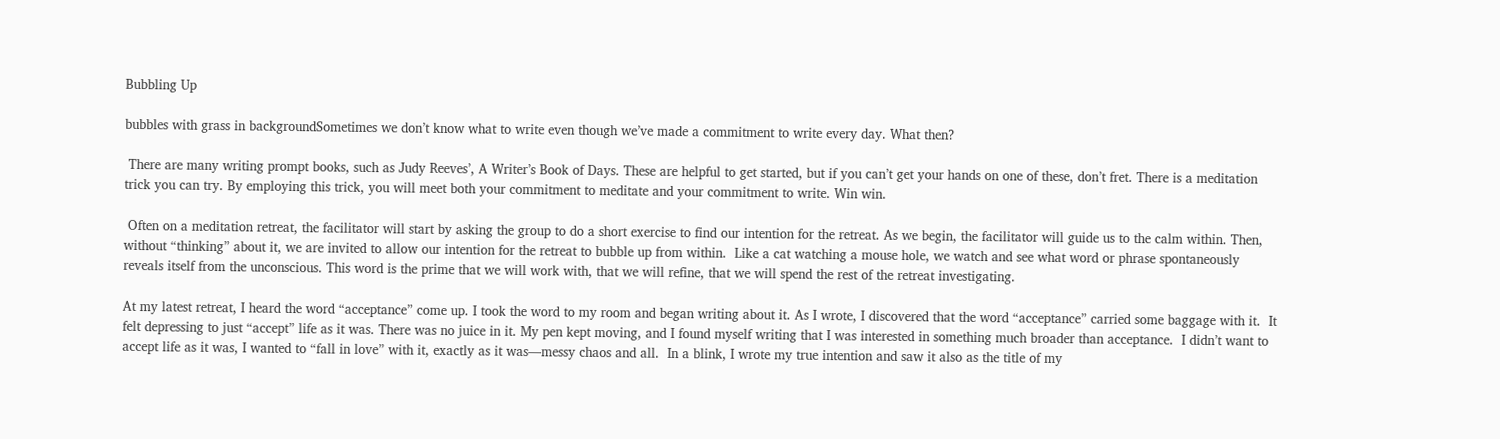Bubbling Up

bubbles with grass in backgroundSometimes we don’t know what to write even though we’ve made a commitment to write every day. What then?

 There are many writing prompt books, such as Judy Reeves’, A Writer’s Book of Days. These are helpful to get started, but if you can’t get your hands on one of these, don’t fret. There is a meditation trick you can try. By employing this trick, you will meet both your commitment to meditate and your commitment to write. Win win.

 Often on a meditation retreat, the facilitator will start by asking the group to do a short exercise to find our intention for the retreat. As we begin, the facilitator will guide us to the calm within. Then, without “thinking” about it, we are invited to allow our intention for the retreat to bubble up from within.  Like a cat watching a mouse hole, we watch and see what word or phrase spontaneously reveals itself from the unconscious. This word is the prime that we will work with, that we will refine, that we will spend the rest of the retreat investigating.

At my latest retreat, I heard the word “acceptance” come up. I took the word to my room and began writing about it. As I wrote, I discovered that the word “acceptance” carried some baggage with it.  It felt depressing to just “accept” life as it was. There was no juice in it. My pen kept moving, and I found myself writing that I was interested in something much broader than acceptance.  I didn’t want to accept life as it was, I wanted to “fall in love” with it, exactly as it was—messy chaos and all.  In a blink, I wrote my true intention and saw it also as the title of my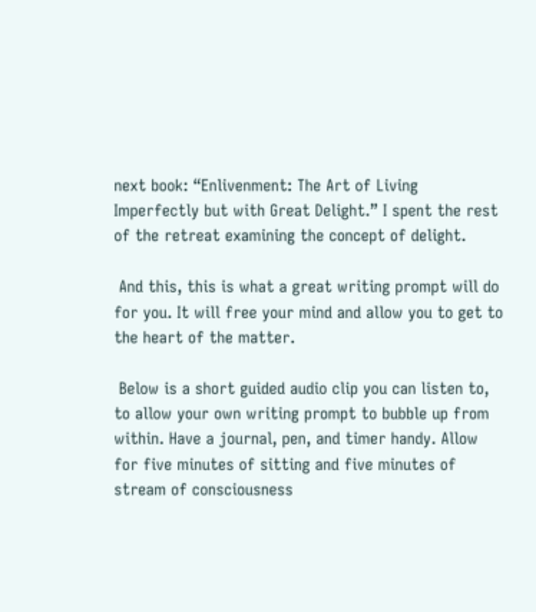next book: “Enlivenment: The Art of Living Imperfectly but with Great Delight.” I spent the rest of the retreat examining the concept of delight.

 And this, this is what a great writing prompt will do for you. It will free your mind and allow you to get to the heart of the matter.

 Below is a short guided audio clip you can listen to, to allow your own writing prompt to bubble up from within. Have a journal, pen, and timer handy. Allow for five minutes of sitting and five minutes of stream of consciousness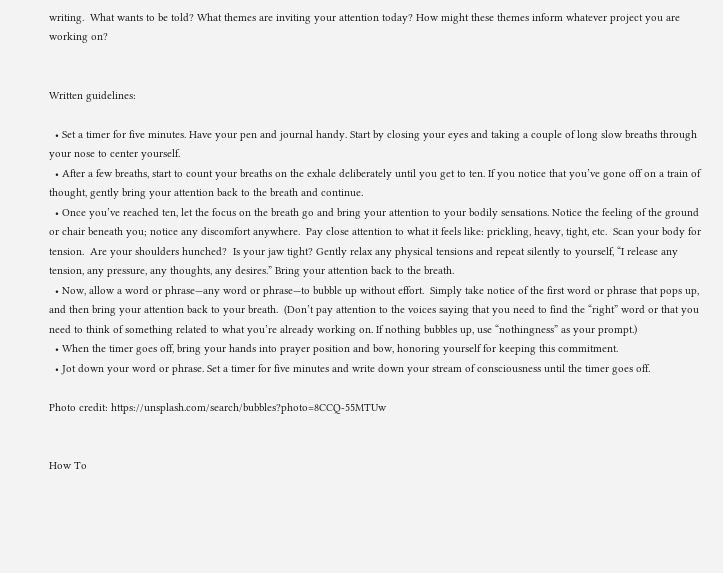writing.  What wants to be told? What themes are inviting your attention today? How might these themes inform whatever project you are working on?


Written guidelines:

  • Set a timer for five minutes. Have your pen and journal handy. Start by closing your eyes and taking a couple of long slow breaths through your nose to center yourself.
  • After a few breaths, start to count your breaths on the exhale deliberately until you get to ten. If you notice that you’ve gone off on a train of thought, gently bring your attention back to the breath and continue.
  • Once you’ve reached ten, let the focus on the breath go and bring your attention to your bodily sensations. Notice the feeling of the ground or chair beneath you; notice any discomfort anywhere.  Pay close attention to what it feels like: prickling, heavy, tight, etc.  Scan your body for tension.  Are your shoulders hunched?  Is your jaw tight? Gently relax any physical tensions and repeat silently to yourself, “I release any tension, any pressure, any thoughts, any desires.” Bring your attention back to the breath.
  • Now, allow a word or phrase—any word or phrase—to bubble up without effort.  Simply take notice of the first word or phrase that pops up, and then bring your attention back to your breath.  (Don’t pay attention to the voices saying that you need to find the “right” word or that you need to think of something related to what you’re already working on. If nothing bubbles up, use “nothingness” as your prompt.)
  • When the timer goes off, bring your hands into prayer position and bow, honoring yourself for keeping this commitment.
  • Jot down your word or phrase. Set a timer for five minutes and write down your stream of consciousness until the timer goes off.

Photo credit: https://unsplash.com/search/bubbles?photo=8CCQ-55MTUw


How To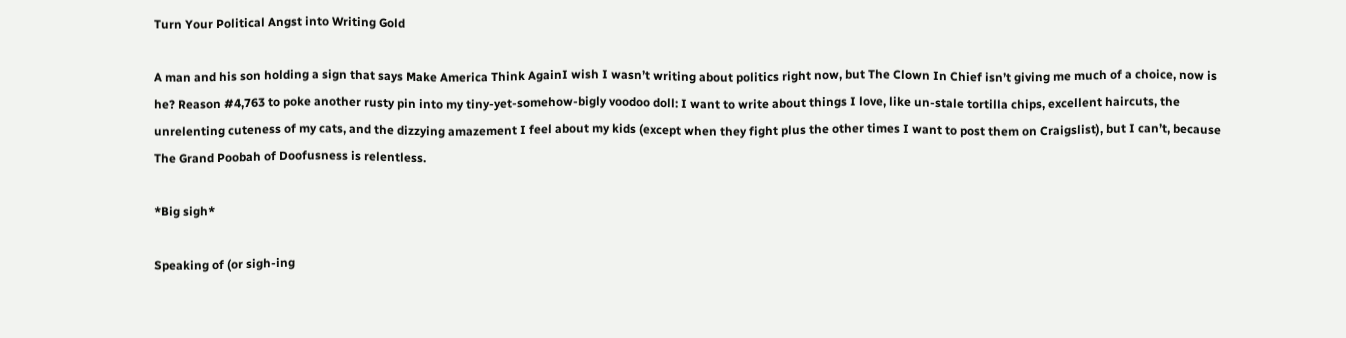Turn Your Political Angst into Writing Gold

A man and his son holding a sign that says Make America Think AgainI wish I wasn’t writing about politics right now, but The Clown In Chief isn’t giving me much of a choice, now is he? Reason #4,763 to poke another rusty pin into my tiny-yet-somehow-bigly voodoo doll: I want to write about things I love, like un-stale tortilla chips, excellent haircuts, the unrelenting cuteness of my cats, and the dizzying amazement I feel about my kids (except when they fight plus the other times I want to post them on Craigslist), but I can’t, because The Grand Poobah of Doofusness is relentless.

*Big sigh*

Speaking of (or sigh-ing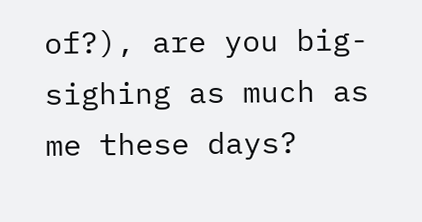of?), are you big-sighing as much as me these days?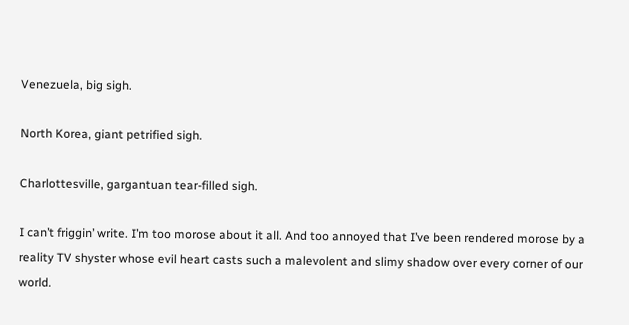Venezuela, big sigh.

North Korea, giant petrified sigh.

Charlottesville, gargantuan tear-filled sigh.

I can’t friggin’ write. I’m too morose about it all. And too annoyed that I’ve been rendered morose by a reality TV shyster whose evil heart casts such a malevolent and slimy shadow over every corner of our world.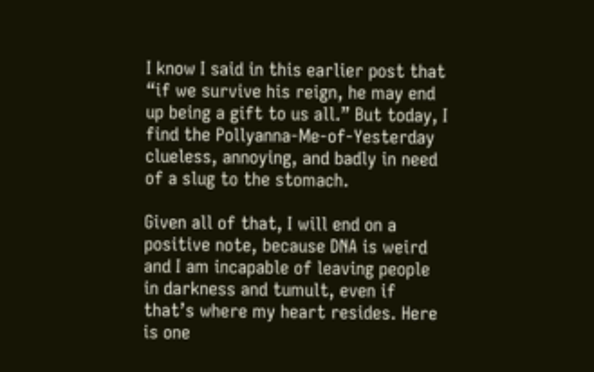I know I said in this earlier post that “if we survive his reign, he may end up being a gift to us all.” But today, I find the Pollyanna-Me-of-Yesterday clueless, annoying, and badly in need of a slug to the stomach.

Given all of that, I will end on a positive note, because DNA is weird and I am incapable of leaving people in darkness and tumult, even if that’s where my heart resides. Here is one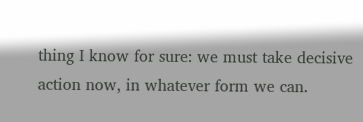thing I know for sure: we must take decisive action now, in whatever form we can.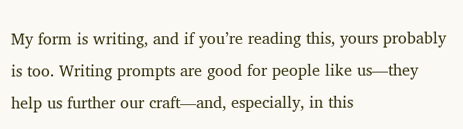My form is writing, and if you’re reading this, yours probably is too. Writing prompts are good for people like us—they help us further our craft—and, especially, in this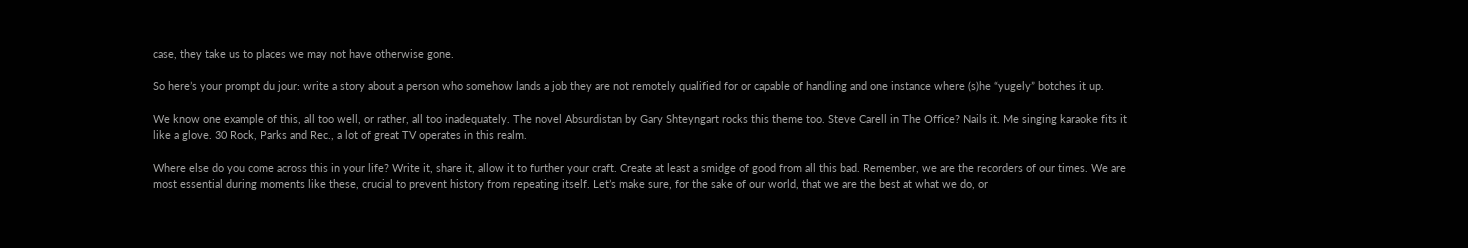case, they take us to places we may not have otherwise gone.

So here’s your prompt du jour: write a story about a person who somehow lands a job they are not remotely qualified for or capable of handling and one instance where (s)he “yugely” botches it up.

We know one example of this, all too well, or rather, all too inadequately. The novel Absurdistan by Gary Shteyngart rocks this theme too. Steve Carell in The Office? Nails it. Me singing karaoke fits it like a glove. 30 Rock, Parks and Rec., a lot of great TV operates in this realm.

Where else do you come across this in your life? Write it, share it, allow it to further your craft. Create at least a smidge of good from all this bad. Remember, we are the recorders of our times. We are most essential during moments like these, crucial to prevent history from repeating itself. Let’s make sure, for the sake of our world, that we are the best at what we do, or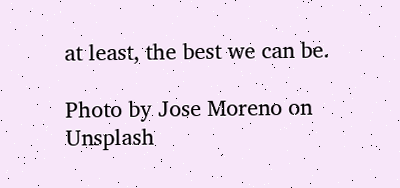at least, the best we can be.

Photo by Jose Moreno on Unsplash